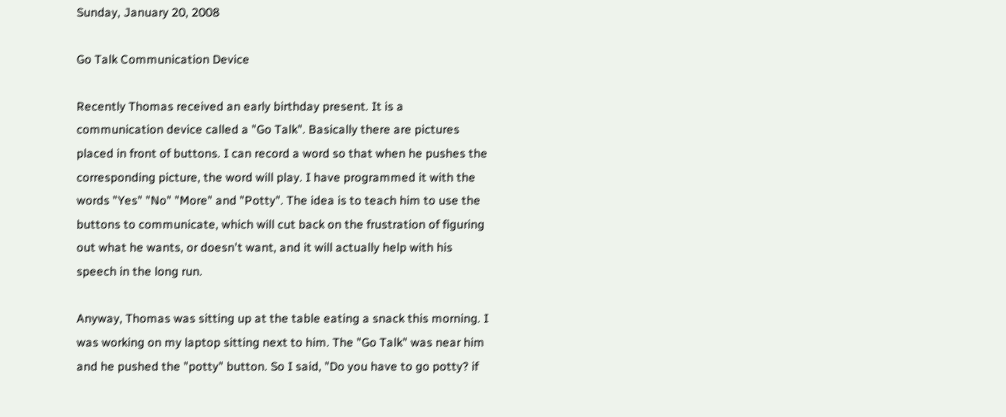Sunday, January 20, 2008

Go Talk Communication Device

Recently Thomas received an early birthday present. It is a communication device called a "Go Talk". Basically there are pictures placed in front of buttons. I can record a word so that when he pushes the corresponding picture, the word will play. I have programmed it with the words "Yes" "No" "More" and "Potty". The idea is to teach him to use the buttons to communicate, which will cut back on the frustration of figuring out what he wants, or doesn't want, and it will actually help with his speech in the long run.

Anyway, Thomas was sitting up at the table eating a snack this morning. I was working on my laptop sitting next to him. The "Go Talk" was near him and he pushed the "potty" button. So I said, "Do you have to go potty? if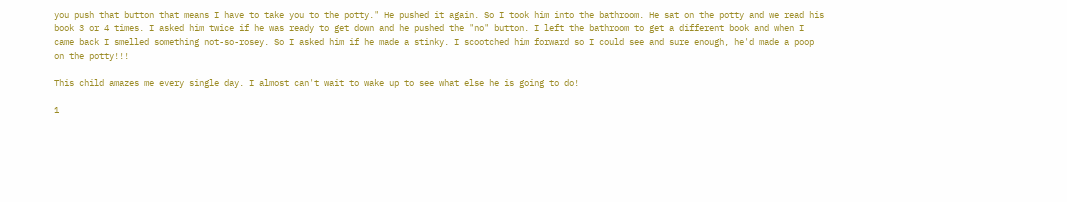you push that button that means I have to take you to the potty." He pushed it again. So I took him into the bathroom. He sat on the potty and we read his book 3 or 4 times. I asked him twice if he was ready to get down and he pushed the "no" button. I left the bathroom to get a different book and when I came back I smelled something not-so-rosey. So I asked him if he made a stinky. I scootched him forward so I could see and sure enough, he'd made a poop on the potty!!!

This child amazes me every single day. I almost can't wait to wake up to see what else he is going to do!

1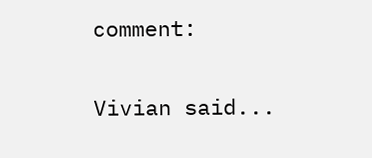comment:

Vivian said...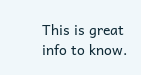This is great info to know.